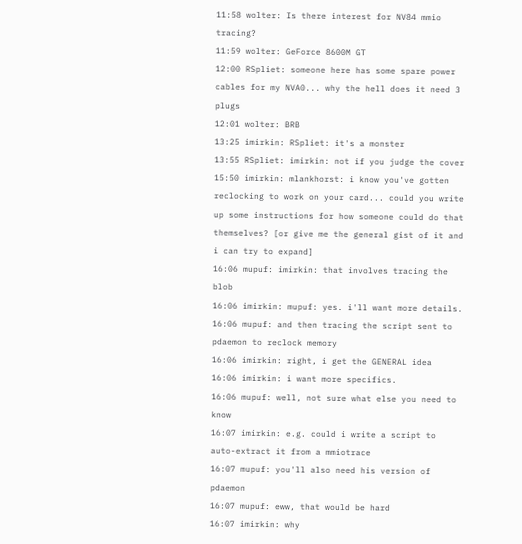11:58 wolter: Is there interest for NV84 mmio tracing?
11:59 wolter: GeForce 8600M GT
12:00 RSpliet: someone here has some spare power cables for my NVA0... why the hell does it need 3 plugs
12:01 wolter: BRB
13:25 imirkin: RSpliet: it's a monster
13:55 RSpliet: imirkin: not if you judge the cover
15:50 imirkin: mlankhorst: i know you've gotten reclocking to work on your card... could you write up some instructions for how someone could do that themselves? [or give me the general gist of it and i can try to expand]
16:06 mupuf: imirkin: that involves tracing the blob
16:06 imirkin: mupuf: yes. i'll want more details.
16:06 mupuf: and then tracing the script sent to pdaemon to reclock memory
16:06 imirkin: right, i get the GENERAL idea
16:06 imirkin: i want more specifics.
16:06 mupuf: well, not sure what else you need to know
16:07 imirkin: e.g. could i write a script to auto-extract it from a mmiotrace
16:07 mupuf: you'll also need his version of pdaemon
16:07 mupuf: eww, that would be hard
16:07 imirkin: why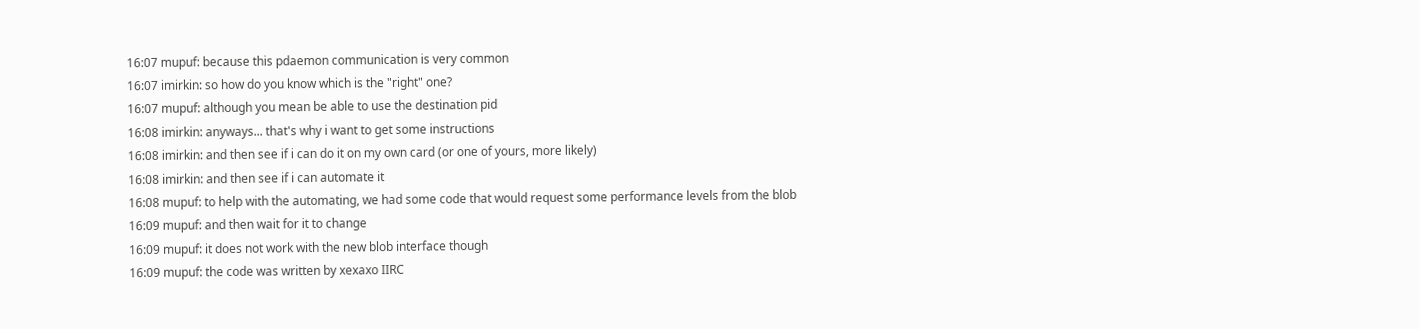16:07 mupuf: because this pdaemon communication is very common
16:07 imirkin: so how do you know which is the "right" one?
16:07 mupuf: although you mean be able to use the destination pid
16:08 imirkin: anyways... that's why i want to get some instructions
16:08 imirkin: and then see if i can do it on my own card (or one of yours, more likely)
16:08 imirkin: and then see if i can automate it
16:08 mupuf: to help with the automating, we had some code that would request some performance levels from the blob
16:09 mupuf: and then wait for it to change
16:09 mupuf: it does not work with the new blob interface though
16:09 mupuf: the code was written by xexaxo IIRC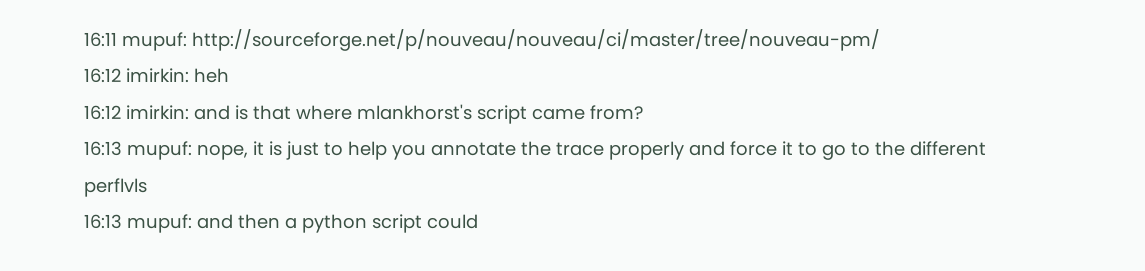16:11 mupuf: http://sourceforge.net/p/nouveau/nouveau/ci/master/tree/nouveau-pm/
16:12 imirkin: heh
16:12 imirkin: and is that where mlankhorst's script came from?
16:13 mupuf: nope, it is just to help you annotate the trace properly and force it to go to the different perflvls
16:13 mupuf: and then a python script could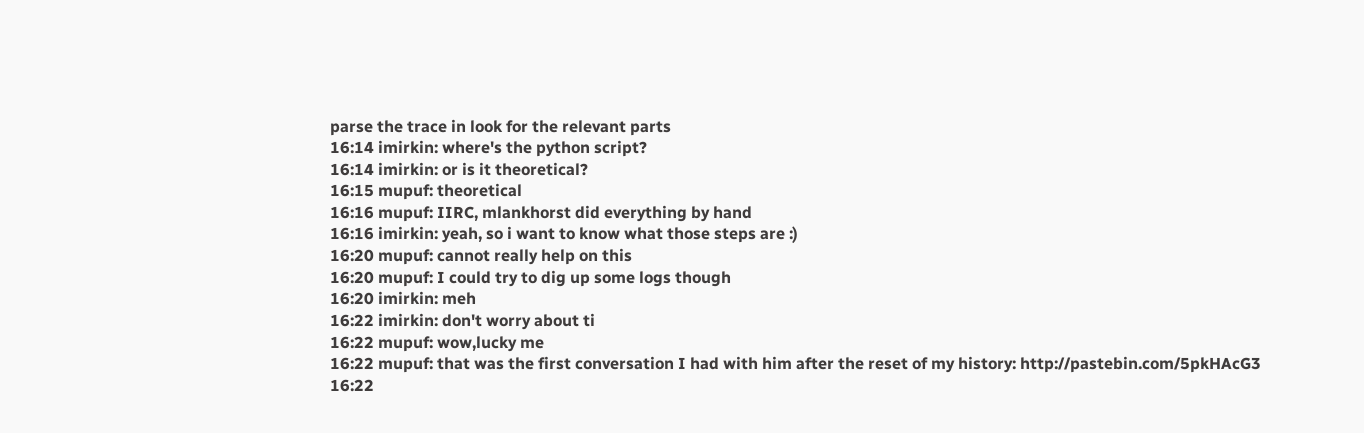parse the trace in look for the relevant parts
16:14 imirkin: where's the python script?
16:14 imirkin: or is it theoretical?
16:15 mupuf: theoretical
16:16 mupuf: IIRC, mlankhorst did everything by hand
16:16 imirkin: yeah, so i want to know what those steps are :)
16:20 mupuf: cannot really help on this
16:20 mupuf: I could try to dig up some logs though
16:20 imirkin: meh
16:22 imirkin: don't worry about ti
16:22 mupuf: wow,lucky me
16:22 mupuf: that was the first conversation I had with him after the reset of my history: http://pastebin.com/5pkHAcG3
16:22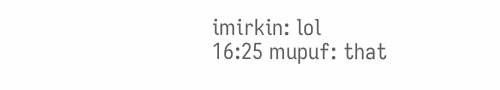imirkin: lol
16:25 mupuf: that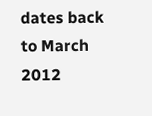dates back to March 2012